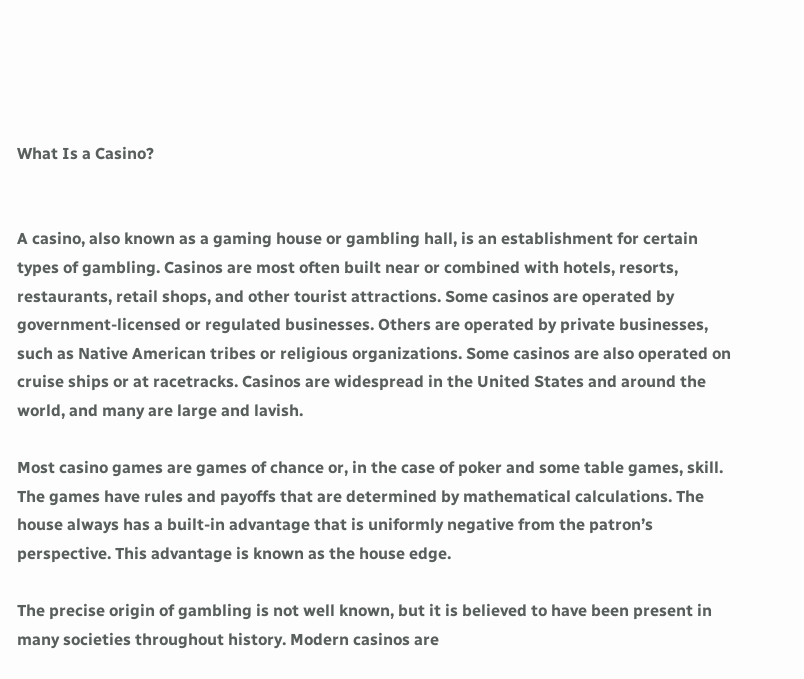What Is a Casino?


A casino, also known as a gaming house or gambling hall, is an establishment for certain types of gambling. Casinos are most often built near or combined with hotels, resorts, restaurants, retail shops, and other tourist attractions. Some casinos are operated by government-licensed or regulated businesses. Others are operated by private businesses, such as Native American tribes or religious organizations. Some casinos are also operated on cruise ships or at racetracks. Casinos are widespread in the United States and around the world, and many are large and lavish.

Most casino games are games of chance or, in the case of poker and some table games, skill. The games have rules and payoffs that are determined by mathematical calculations. The house always has a built-in advantage that is uniformly negative from the patron’s perspective. This advantage is known as the house edge.

The precise origin of gambling is not well known, but it is believed to have been present in many societies throughout history. Modern casinos are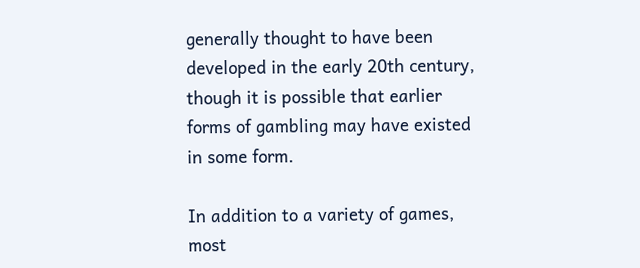generally thought to have been developed in the early 20th century, though it is possible that earlier forms of gambling may have existed in some form.

In addition to a variety of games, most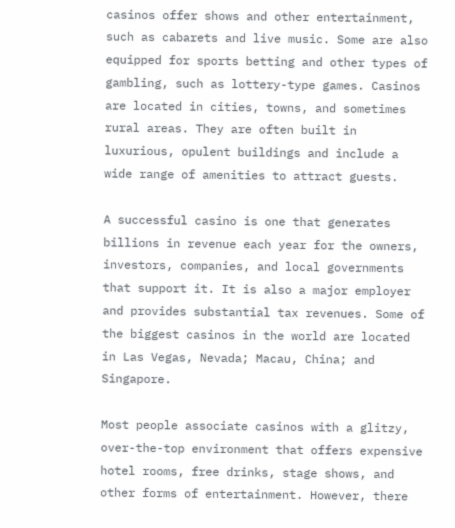casinos offer shows and other entertainment, such as cabarets and live music. Some are also equipped for sports betting and other types of gambling, such as lottery-type games. Casinos are located in cities, towns, and sometimes rural areas. They are often built in luxurious, opulent buildings and include a wide range of amenities to attract guests.

A successful casino is one that generates billions in revenue each year for the owners, investors, companies, and local governments that support it. It is also a major employer and provides substantial tax revenues. Some of the biggest casinos in the world are located in Las Vegas, Nevada; Macau, China; and Singapore.

Most people associate casinos with a glitzy, over-the-top environment that offers expensive hotel rooms, free drinks, stage shows, and other forms of entertainment. However, there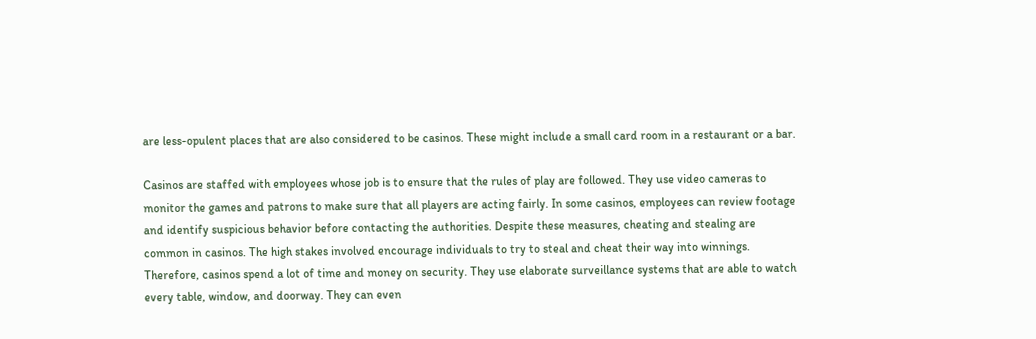are less-opulent places that are also considered to be casinos. These might include a small card room in a restaurant or a bar.

Casinos are staffed with employees whose job is to ensure that the rules of play are followed. They use video cameras to monitor the games and patrons to make sure that all players are acting fairly. In some casinos, employees can review footage and identify suspicious behavior before contacting the authorities. Despite these measures, cheating and stealing are common in casinos. The high stakes involved encourage individuals to try to steal and cheat their way into winnings. Therefore, casinos spend a lot of time and money on security. They use elaborate surveillance systems that are able to watch every table, window, and doorway. They can even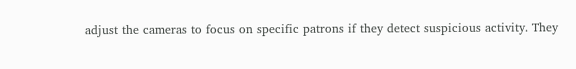adjust the cameras to focus on specific patrons if they detect suspicious activity. They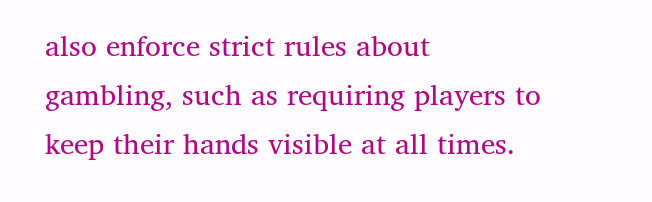also enforce strict rules about gambling, such as requiring players to keep their hands visible at all times.